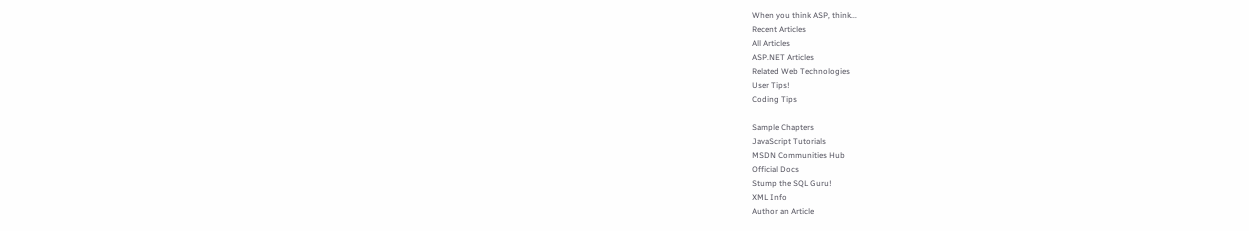When you think ASP, think...
Recent Articles
All Articles
ASP.NET Articles
Related Web Technologies
User Tips!
Coding Tips

Sample Chapters
JavaScript Tutorials
MSDN Communities Hub
Official Docs
Stump the SQL Guru!
XML Info
Author an Article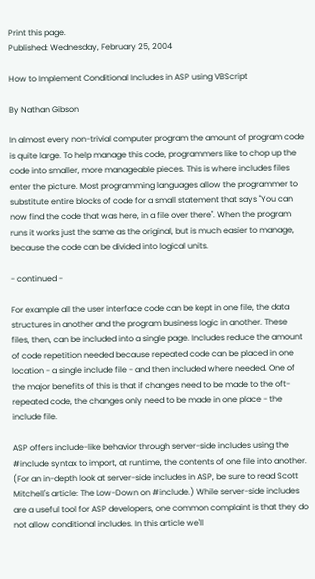Print this page.
Published: Wednesday, February 25, 2004

How to Implement Conditional Includes in ASP using VBScript

By Nathan Gibson

In almost every non-trivial computer program the amount of program code is quite large. To help manage this code, programmers like to chop up the code into smaller, more manageable pieces. This is where includes files enter the picture. Most programming languages allow the programmer to substitute entire blocks of code for a small statement that says "You can now find the code that was here, in a file over there". When the program runs it works just the same as the original, but is much easier to manage, because the code can be divided into logical units.

- continued -

For example all the user interface code can be kept in one file, the data structures in another and the program business logic in another. These files, then, can be included into a single page. Includes reduce the amount of code repetition needed because repeated code can be placed in one location - a single include file - and then included where needed. One of the major benefits of this is that if changes need to be made to the oft-repeated code, the changes only need to be made in one place - the include file.

ASP offers include-like behavior through server-side includes using the #include syntax to import, at runtime, the contents of one file into another. (For an in-depth look at server-side includes in ASP, be sure to read Scott Mitchell's article: The Low-Down on #include.) While server-side includes are a useful tool for ASP developers, one common complaint is that they do not allow conditional includes. In this article we'll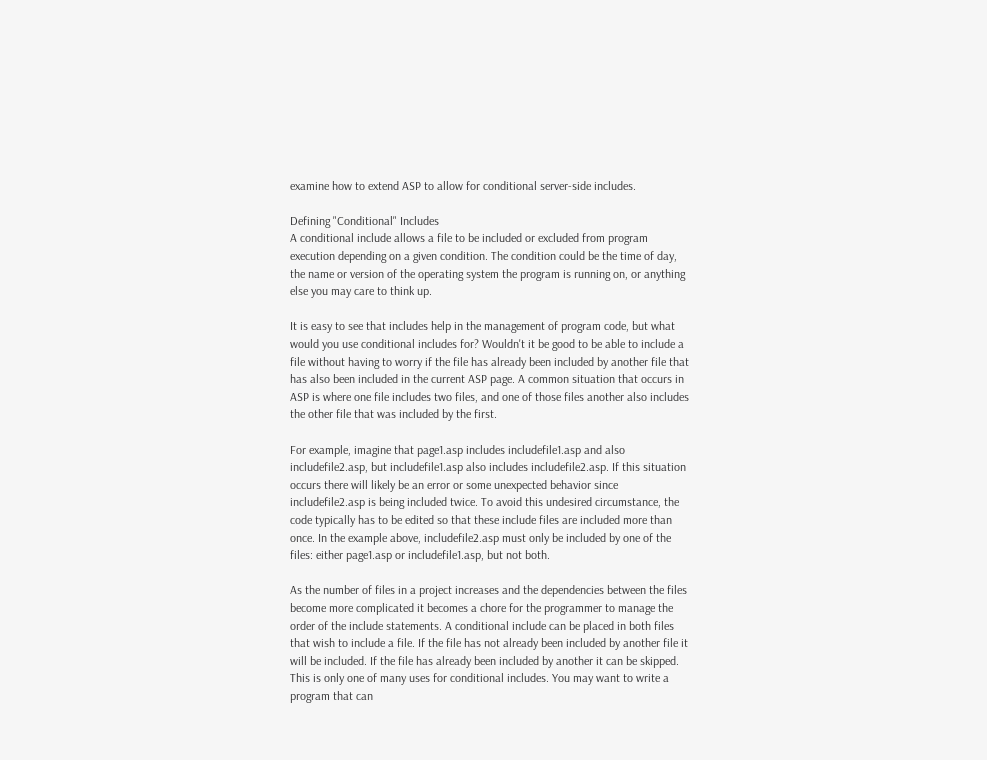examine how to extend ASP to allow for conditional server-side includes.

Defining "Conditional" Includes
A conditional include allows a file to be included or excluded from program execution depending on a given condition. The condition could be the time of day, the name or version of the operating system the program is running on, or anything else you may care to think up.

It is easy to see that includes help in the management of program code, but what would you use conditional includes for? Wouldn't it be good to be able to include a file without having to worry if the file has already been included by another file that has also been included in the current ASP page. A common situation that occurs in ASP is where one file includes two files, and one of those files another also includes the other file that was included by the first.

For example, imagine that page1.asp includes includefile1.asp and also includefile2.asp, but includefile1.asp also includes includefile2.asp. If this situation occurs there will likely be an error or some unexpected behavior since includefile2.asp is being included twice. To avoid this undesired circumstance, the code typically has to be edited so that these include files are included more than once. In the example above, includefile2.asp must only be included by one of the files: either page1.asp or includefile1.asp, but not both.

As the number of files in a project increases and the dependencies between the files become more complicated it becomes a chore for the programmer to manage the order of the include statements. A conditional include can be placed in both files that wish to include a file. If the file has not already been included by another file it will be included. If the file has already been included by another it can be skipped. This is only one of many uses for conditional includes. You may want to write a program that can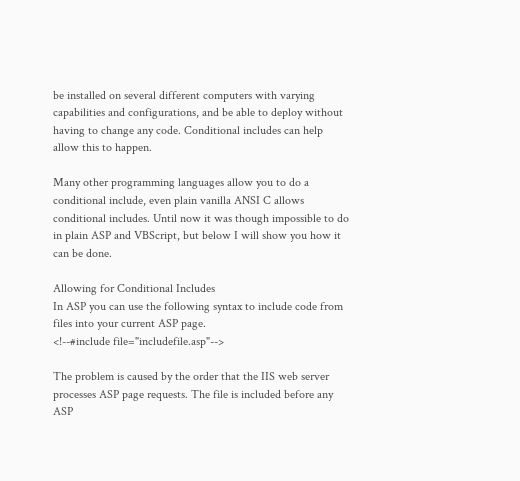be installed on several different computers with varying capabilities and configurations, and be able to deploy without having to change any code. Conditional includes can help allow this to happen.

Many other programming languages allow you to do a conditional include, even plain vanilla ANSI C allows conditional includes. Until now it was though impossible to do in plain ASP and VBScript, but below I will show you how it can be done.

Allowing for Conditional Includes
In ASP you can use the following syntax to include code from files into your current ASP page.
<!--#include file="includefile.asp"-->

The problem is caused by the order that the IIS web server processes ASP page requests. The file is included before any ASP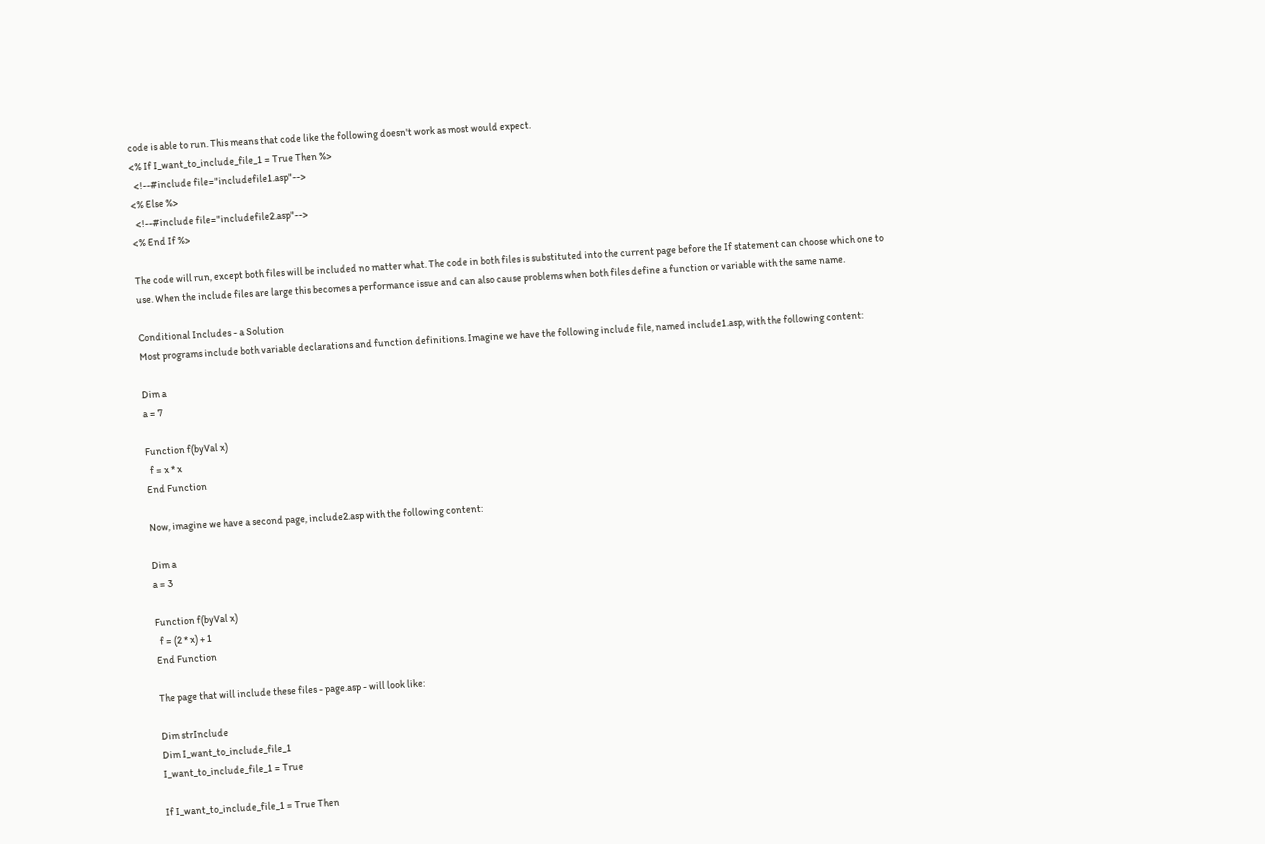code is able to run. This means that code like the following doesn't work as most would expect.
<% If I_want_to_include_file_1 = True Then %>
  <!--#include file="includefile1.asp"-->
<% Else %>
  <!--#include file="includefile2.asp"-->
<% End If %>

The code will run, except both files will be included no matter what. The code in both files is substituted into the current page before the If statement can choose which one to use. When the include files are large this becomes a performance issue and can also cause problems when both files define a function or variable with the same name.

Conditional Includes - a Solution
Most programs include both variable declarations and function definitions. Imagine we have the following include file, named include1.asp, with the following content:

Dim a
a = 7

Function f(byVal x)
  f = x * x
End Function

Now, imagine we have a second page, include2.asp with the following content:

Dim a
a = 3

Function f(byVal x)
  f = (2 * x) + 1
End Function

The page that will include these files - page.asp - will look like:

Dim strInclude
Dim I_want_to_include_file_1
I_want_to_include_file_1 = True

If I_want_to_include_file_1 = True Then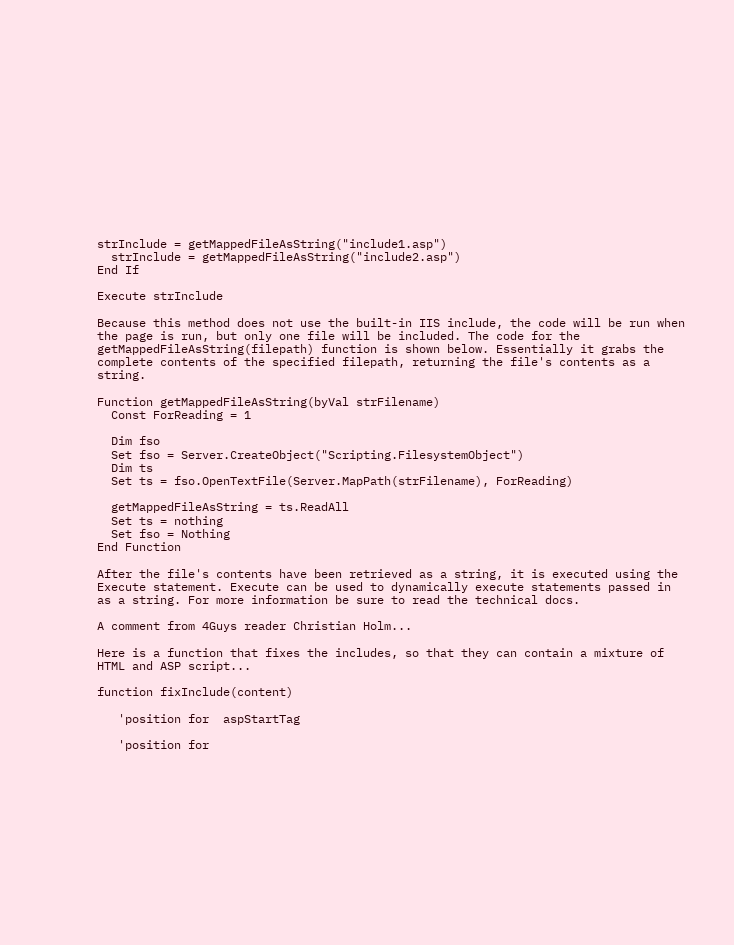strInclude = getMappedFileAsString("include1.asp")
  strInclude = getMappedFileAsString("include2.asp")
End If

Execute strInclude

Because this method does not use the built-in IIS include, the code will be run when the page is run, but only one file will be included. The code for the getMappedFileAsString(filepath) function is shown below. Essentially it grabs the complete contents of the specified filepath, returning the file's contents as a string.

Function getMappedFileAsString(byVal strFilename)
  Const ForReading = 1

  Dim fso
  Set fso = Server.CreateObject("Scripting.FilesystemObject")
  Dim ts
  Set ts = fso.OpenTextFile(Server.MapPath(strFilename), ForReading)

  getMappedFileAsString = ts.ReadAll
  Set ts = nothing
  Set fso = Nothing
End Function

After the file's contents have been retrieved as a string, it is executed using the Execute statement. Execute can be used to dynamically execute statements passed in as a string. For more information be sure to read the technical docs.

A comment from 4Guys reader Christian Holm...

Here is a function that fixes the includes, so that they can contain a mixture of HTML and ASP script...

function fixInclude(content)

   'position for  aspStartTag

   'position for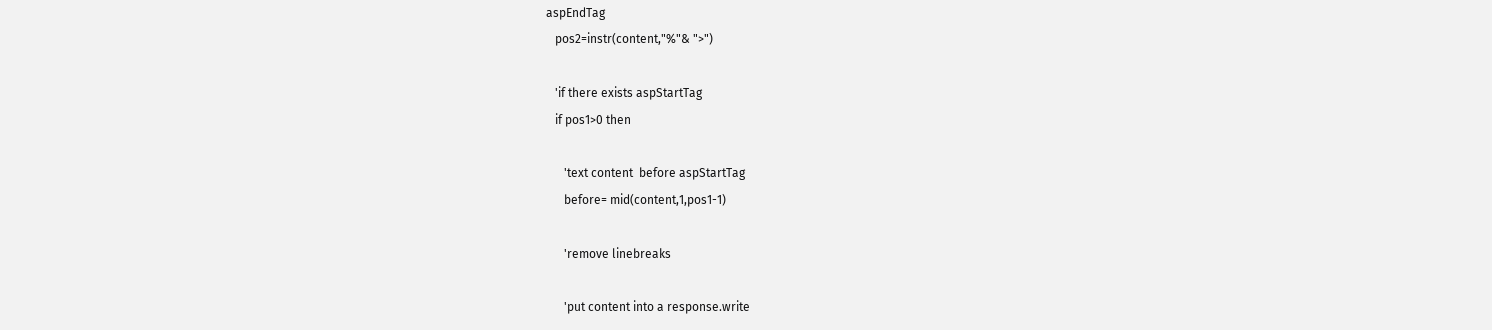aspEndTag
   pos2=instr(content,"%"& ">")

   'if there exists aspStartTag
   if pos1>0 then

      'text content  before aspStartTag
      before= mid(content,1,pos1-1)

      'remove linebreaks

      'put content into a response.write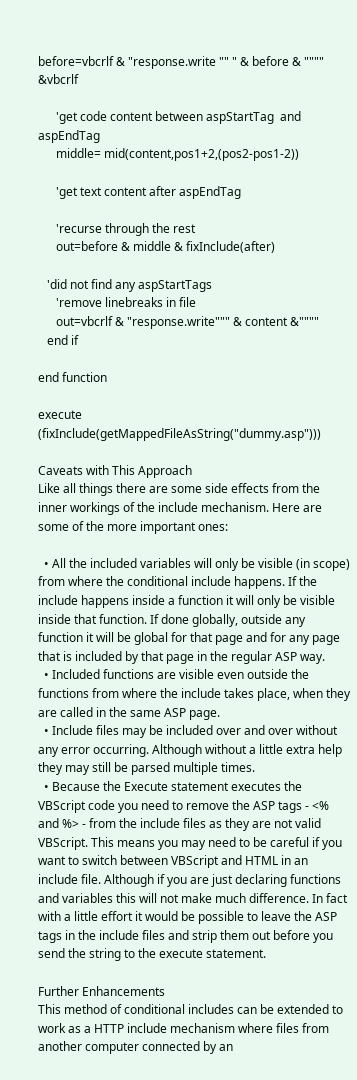before=vbcrlf & "response.write "" " & before & """" &vbcrlf

      'get code content between aspStartTag  and  aspEndTag
      middle= mid(content,pos1+2,(pos2-pos1-2))

      'get text content after aspEndTag

      'recurse through the rest
      out=before & middle & fixInclude(after)

   'did not find any aspStartTags
      'remove linebreaks in file
      out=vbcrlf & "response.write""" & content &""""
   end if

end function

execute (fixInclude(getMappedFileAsString("dummy.asp")))

Caveats with This Approach
Like all things there are some side effects from the inner workings of the include mechanism. Here are some of the more important ones:

  • All the included variables will only be visible (in scope) from where the conditional include happens. If the include happens inside a function it will only be visible inside that function. If done globally, outside any function it will be global for that page and for any page that is included by that page in the regular ASP way.
  • Included functions are visible even outside the functions from where the include takes place, when they are called in the same ASP page.
  • Include files may be included over and over without any error occurring. Although without a little extra help they may still be parsed multiple times.
  • Because the Execute statement executes the VBScript code you need to remove the ASP tags - <% and %> - from the include files as they are not valid VBScript. This means you may need to be careful if you want to switch between VBScript and HTML in an include file. Although if you are just declaring functions and variables this will not make much difference. In fact with a little effort it would be possible to leave the ASP tags in the include files and strip them out before you send the string to the execute statement.

Further Enhancements
This method of conditional includes can be extended to work as a HTTP include mechanism where files from another computer connected by an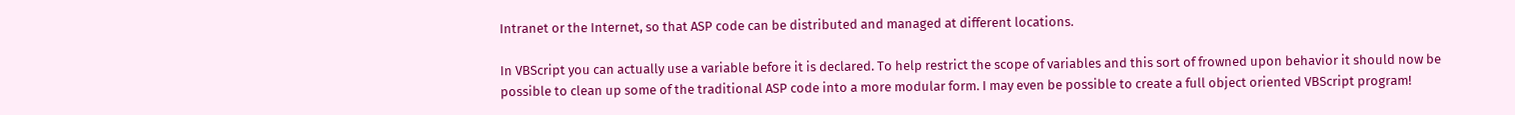Intranet or the Internet, so that ASP code can be distributed and managed at different locations.

In VBScript you can actually use a variable before it is declared. To help restrict the scope of variables and this sort of frowned upon behavior it should now be possible to clean up some of the traditional ASP code into a more modular form. I may even be possible to create a full object oriented VBScript program!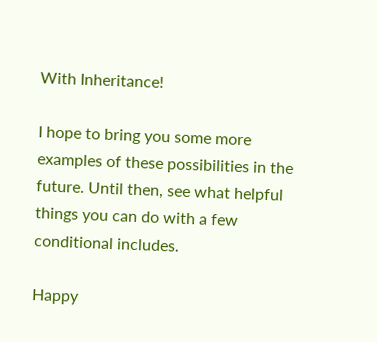With Inheritance!

I hope to bring you some more examples of these possibilities in the future. Until then, see what helpful things you can do with a few conditional includes.

Happy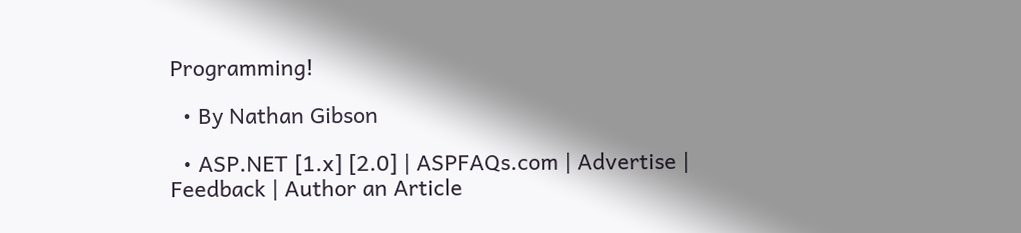Programming!

  • By Nathan Gibson

  • ASP.NET [1.x] [2.0] | ASPFAQs.com | Advertise | Feedback | Author an Article